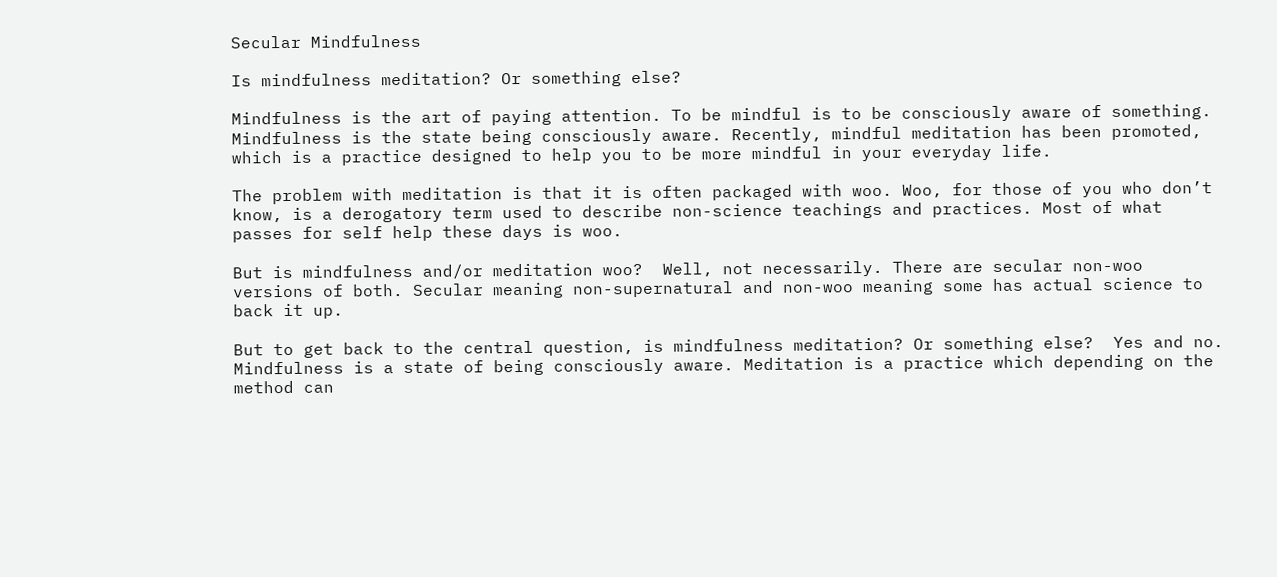Secular Mindfulness

Is mindfulness meditation? Or something else?

Mindfulness is the art of paying attention. To be mindful is to be consciously aware of something. Mindfulness is the state being consciously aware. Recently, mindful meditation has been promoted, which is a practice designed to help you to be more mindful in your everyday life.

The problem with meditation is that it is often packaged with woo. Woo, for those of you who don’t know, is a derogatory term used to describe non-science teachings and practices. Most of what passes for self help these days is woo.

But is mindfulness and/or meditation woo?  Well, not necessarily. There are secular non-woo versions of both. Secular meaning non-supernatural and non-woo meaning some has actual science to back it up.

But to get back to the central question, is mindfulness meditation? Or something else?  Yes and no. Mindfulness is a state of being consciously aware. Meditation is a practice which depending on the method can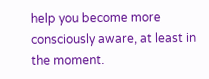help you become more consciously aware, at least in the moment.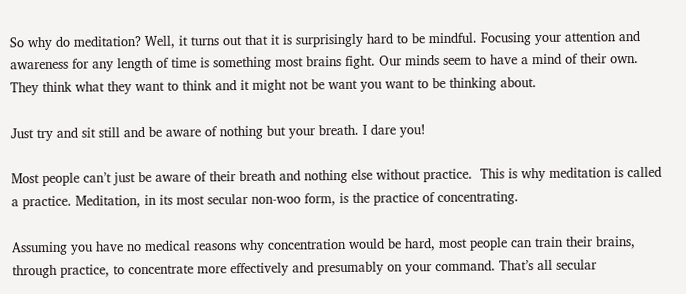So why do meditation? Well, it turns out that it is surprisingly hard to be mindful. Focusing your attention and awareness for any length of time is something most brains fight. Our minds seem to have a mind of their own. They think what they want to think and it might not be want you want to be thinking about.

Just try and sit still and be aware of nothing but your breath. I dare you!

Most people can’t just be aware of their breath and nothing else without practice.  This is why meditation is called a practice. Meditation, in its most secular non-woo form, is the practice of concentrating.

Assuming you have no medical reasons why concentration would be hard, most people can train their brains, through practice, to concentrate more effectively and presumably on your command. That’s all secular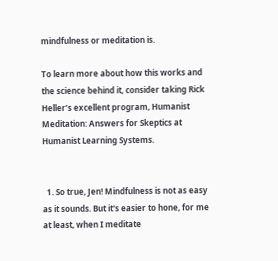mindfulness or meditation is.

To learn more about how this works and the science behind it, consider taking Rick Heller’s excellent program, Humanist Meditation: Answers for Skeptics at Humanist Learning Systems.


  1. So true, Jen! Mindfulness is not as easy as it sounds. But it's easier to hone, for me at least, when I meditate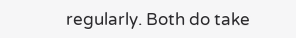regularly. Both do take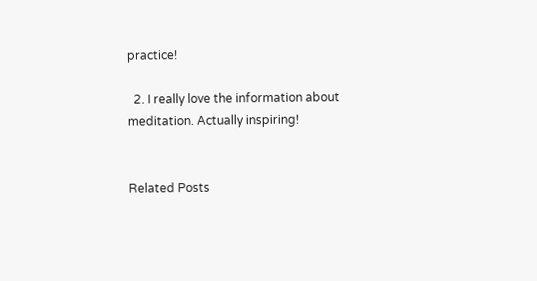practice!

  2. I really love the information about meditation. Actually inspiring!


Related Posts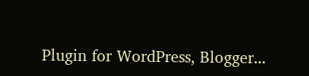Plugin for WordPress, Blogger...